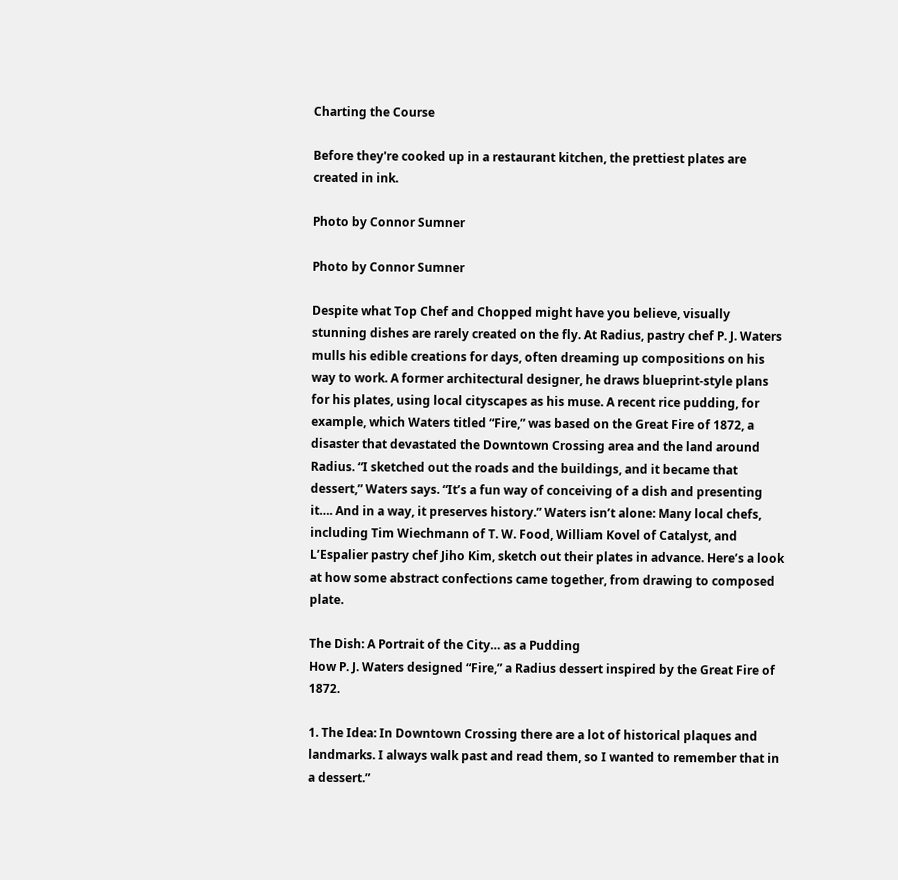Charting the Course

Before they're cooked up in a restaurant kitchen, the prettiest plates are created in ink.

Photo by Connor Sumner

Photo by Connor Sumner

Despite what Top Chef and Chopped might have you believe, visually stunning dishes are rarely created on the fly. At Radius, pastry chef P. J. Waters mulls his edible creations for days, often dreaming up compositions on his way to work. A former architectural designer, he draws blueprint-style plans for his plates, using local cityscapes as his muse. A recent rice pudding, for example, which Waters titled “Fire,” was based on the Great Fire of 1872, a  disaster that devastated the Downtown Crossing area and the land around Radius. “I sketched out the roads and the buildings, and it became that dessert,” Waters says. “It’s a fun way of conceiving of a dish and presenting it…. And in a way, it preserves history.” Waters isn’t alone: Many local chefs, including Tim Wiechmann of T. W. Food, William Kovel of Catalyst, and L’Espalier pastry chef Jiho Kim, sketch out their plates in advance. Here’s a look at how some abstract confections came together, from drawing to composed plate.

The Dish: A Portrait of the City… as a Pudding
How P. J. Waters designed “Fire,” a Radius dessert inspired by the Great Fire of 1872.

1. The Idea: In Downtown Crossing there are a lot of historical plaques and landmarks. I always walk past and read them, so I wanted to remember that in a dessert.”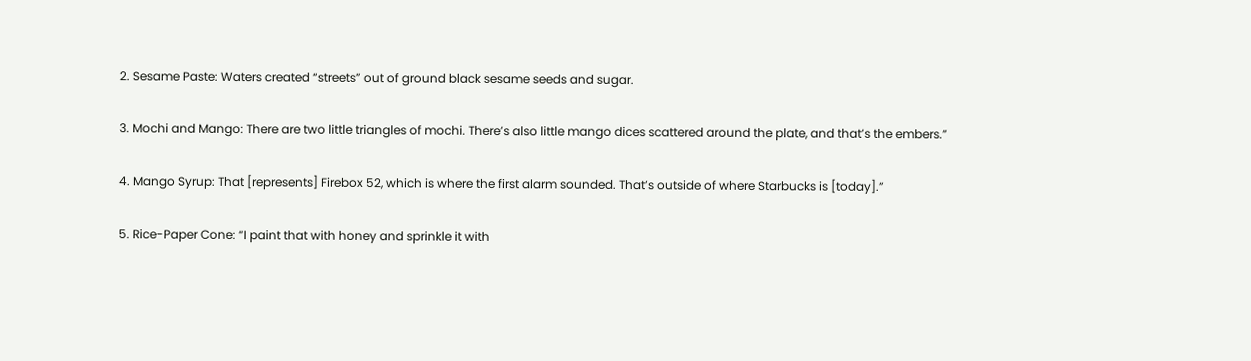2. Sesame Paste: Waters created “streets” out of ground black sesame seeds and sugar.

3. Mochi and Mango: There are two little triangles of mochi. There’s also little mango dices scattered around the plate, and that’s the embers.”

4. Mango Syrup: That [represents] Firebox 52, which is where the first alarm sounded. That’s outside of where Starbucks is [today].”

5. Rice-Paper Cone: “I paint that with honey and sprinkle it with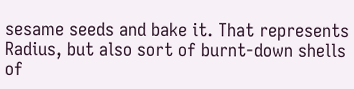sesame seeds and bake it. That represents Radius, but also sort of burnt-down shells of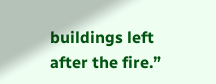buildings left after the fire.”